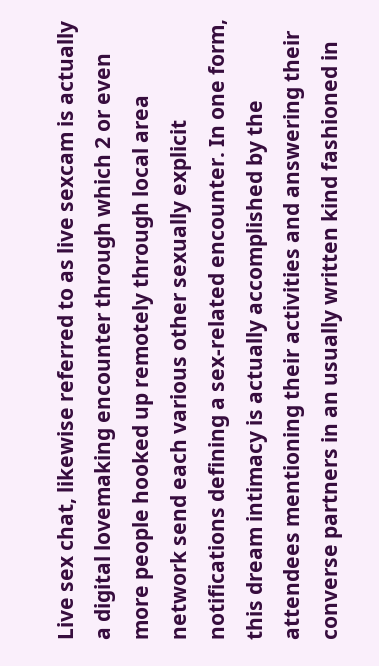Live sex chat, likewise referred to as live sexcam is actually a digital lovemaking encounter through which 2 or even more people hooked up remotely through local area network send each various other sexually explicit notifications defining a sex-related encounter. In one form, this dream intimacy is actually accomplished by the attendees mentioning their activities and answering their converse partners in an usually written kind fashioned in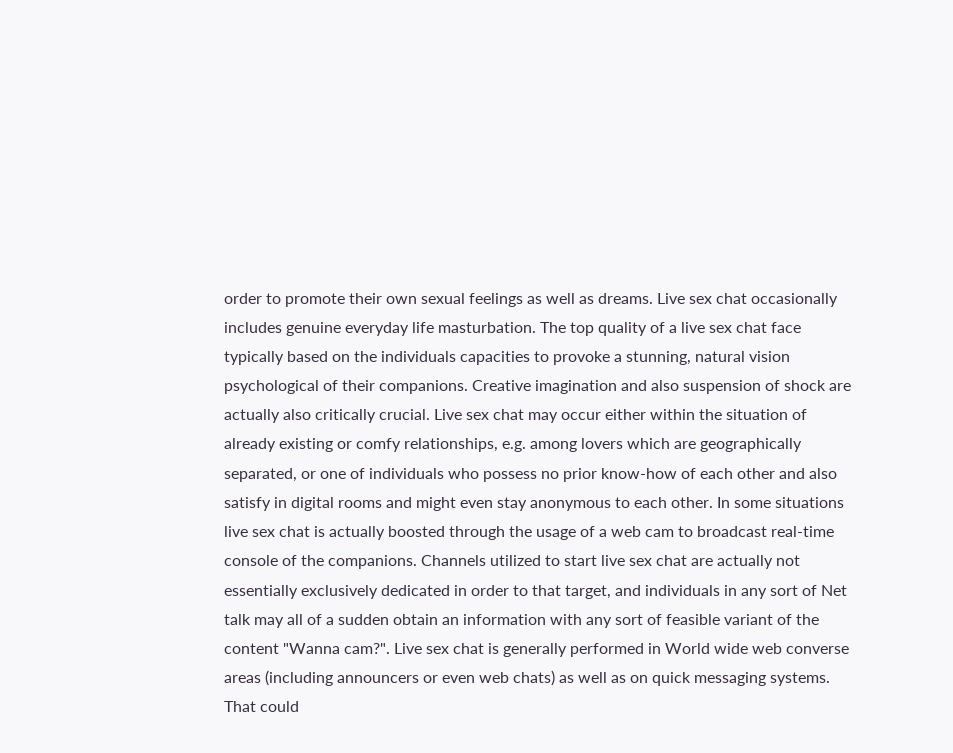order to promote their own sexual feelings as well as dreams. Live sex chat occasionally includes genuine everyday life masturbation. The top quality of a live sex chat face typically based on the individuals capacities to provoke a stunning, natural vision psychological of their companions. Creative imagination and also suspension of shock are actually also critically crucial. Live sex chat may occur either within the situation of already existing or comfy relationships, e.g. among lovers which are geographically separated, or one of individuals who possess no prior know-how of each other and also satisfy in digital rooms and might even stay anonymous to each other. In some situations live sex chat is actually boosted through the usage of a web cam to broadcast real-time console of the companions. Channels utilized to start live sex chat are actually not essentially exclusively dedicated in order to that target, and individuals in any sort of Net talk may all of a sudden obtain an information with any sort of feasible variant of the content "Wanna cam?". Live sex chat is generally performed in World wide web converse areas (including announcers or even web chats) as well as on quick messaging systems. That could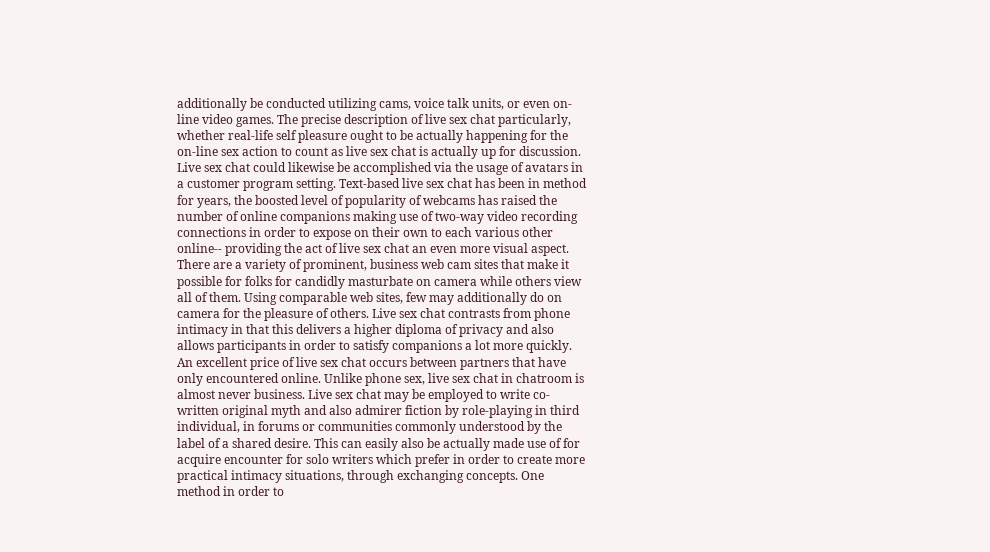additionally be conducted utilizing cams, voice talk units, or even on-line video games. The precise description of live sex chat particularly, whether real-life self pleasure ought to be actually happening for the on-line sex action to count as live sex chat is actually up for discussion. Live sex chat could likewise be accomplished via the usage of avatars in a customer program setting. Text-based live sex chat has been in method for years, the boosted level of popularity of webcams has raised the number of online companions making use of two-way video recording connections in order to expose on their own to each various other online-- providing the act of live sex chat an even more visual aspect. There are a variety of prominent, business web cam sites that make it possible for folks for candidly masturbate on camera while others view all of them. Using comparable web sites, few may additionally do on camera for the pleasure of others. Live sex chat contrasts from phone intimacy in that this delivers a higher diploma of privacy and also allows participants in order to satisfy companions a lot more quickly. An excellent price of live sex chat occurs between partners that have only encountered online. Unlike phone sex, live sex chat in chatroom is almost never business. Live sex chat may be employed to write co-written original myth and also admirer fiction by role-playing in third individual, in forums or communities commonly understood by the label of a shared desire. This can easily also be actually made use of for acquire encounter for solo writers which prefer in order to create more practical intimacy situations, through exchanging concepts. One method in order to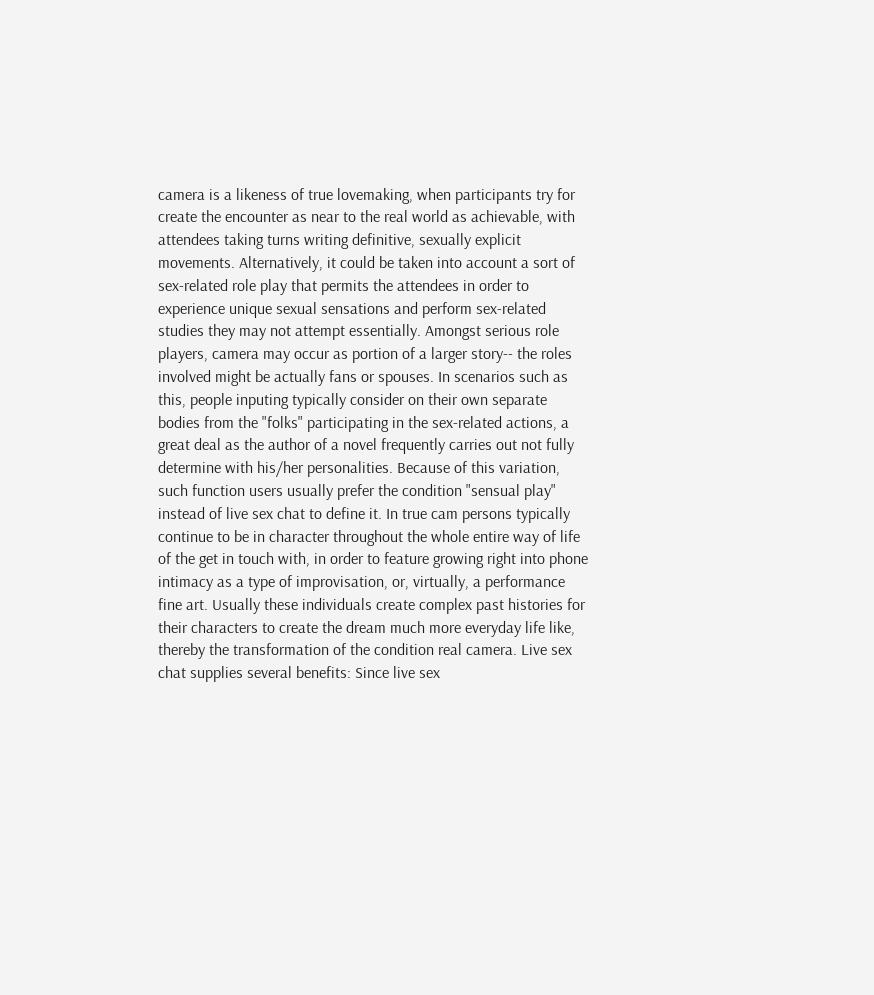camera is a likeness of true lovemaking, when participants try for create the encounter as near to the real world as achievable, with attendees taking turns writing definitive, sexually explicit movements. Alternatively, it could be taken into account a sort of sex-related role play that permits the attendees in order to experience unique sexual sensations and perform sex-related studies they may not attempt essentially. Amongst serious role players, camera may occur as portion of a larger story-- the roles involved might be actually fans or spouses. In scenarios such as this, people inputing typically consider on their own separate bodies from the "folks" participating in the sex-related actions, a great deal as the author of a novel frequently carries out not fully determine with his/her personalities. Because of this variation, such function users usually prefer the condition "sensual play" instead of live sex chat to define it. In true cam persons typically continue to be in character throughout the whole entire way of life of the get in touch with, in order to feature growing right into phone intimacy as a type of improvisation, or, virtually, a performance fine art. Usually these individuals create complex past histories for their characters to create the dream much more everyday life like, thereby the transformation of the condition real camera. Live sex chat supplies several benefits: Since live sex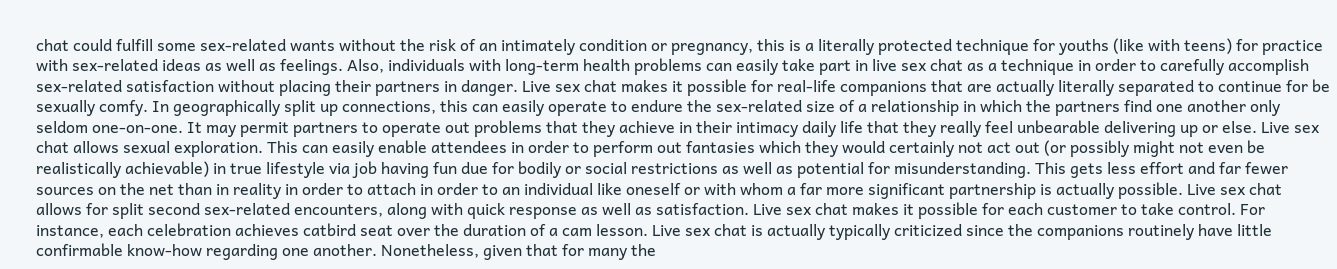chat could fulfill some sex-related wants without the risk of an intimately condition or pregnancy, this is a literally protected technique for youths (like with teens) for practice with sex-related ideas as well as feelings. Also, individuals with long-term health problems can easily take part in live sex chat as a technique in order to carefully accomplish sex-related satisfaction without placing their partners in danger. Live sex chat makes it possible for real-life companions that are actually literally separated to continue for be sexually comfy. In geographically split up connections, this can easily operate to endure the sex-related size of a relationship in which the partners find one another only seldom one-on-one. It may permit partners to operate out problems that they achieve in their intimacy daily life that they really feel unbearable delivering up or else. Live sex chat allows sexual exploration. This can easily enable attendees in order to perform out fantasies which they would certainly not act out (or possibly might not even be realistically achievable) in true lifestyle via job having fun due for bodily or social restrictions as well as potential for misunderstanding. This gets less effort and far fewer sources on the net than in reality in order to attach in order to an individual like oneself or with whom a far more significant partnership is actually possible. Live sex chat allows for split second sex-related encounters, along with quick response as well as satisfaction. Live sex chat makes it possible for each customer to take control. For instance, each celebration achieves catbird seat over the duration of a cam lesson. Live sex chat is actually typically criticized since the companions routinely have little confirmable know-how regarding one another. Nonetheless, given that for many the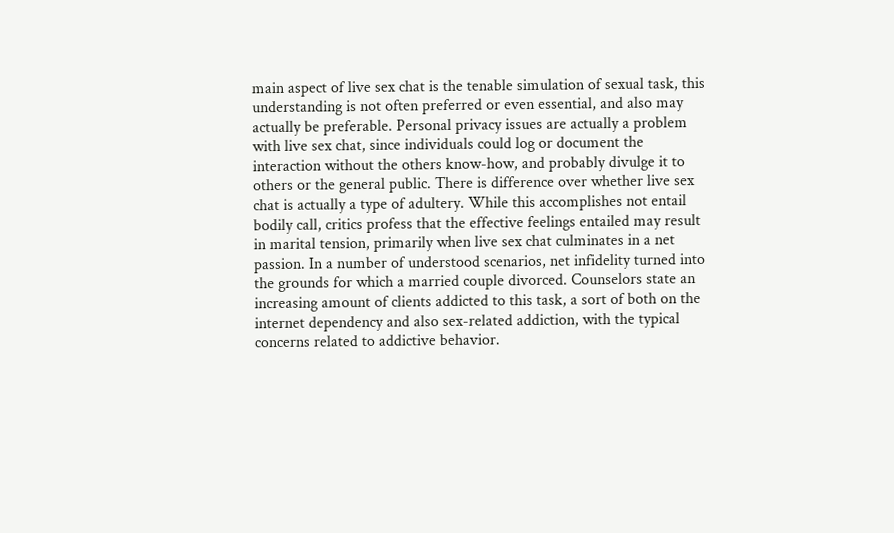main aspect of live sex chat is the tenable simulation of sexual task, this understanding is not often preferred or even essential, and also may actually be preferable. Personal privacy issues are actually a problem with live sex chat, since individuals could log or document the interaction without the others know-how, and probably divulge it to others or the general public. There is difference over whether live sex chat is actually a type of adultery. While this accomplishes not entail bodily call, critics profess that the effective feelings entailed may result in marital tension, primarily when live sex chat culminates in a net passion. In a number of understood scenarios, net infidelity turned into the grounds for which a married couple divorced. Counselors state an increasing amount of clients addicted to this task, a sort of both on the internet dependency and also sex-related addiction, with the typical concerns related to addictive behavior.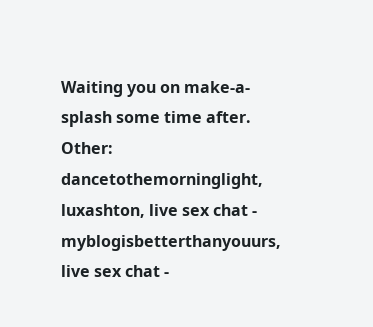Waiting you on make-a-splash some time after.
Other: dancetothemorninglight, luxashton, live sex chat - myblogisbetterthanyouurs, live sex chat -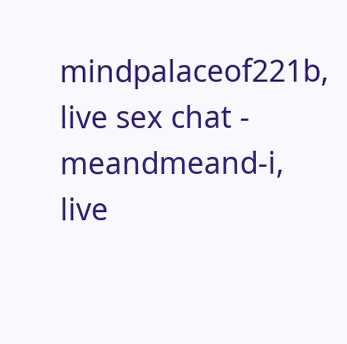mindpalaceof221b, live sex chat - meandmeand-i, live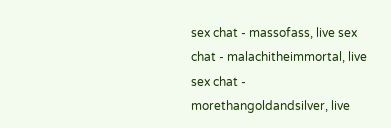sex chat - massofass, live sex chat - malachitheimmortal, live sex chat - morethangoldandsilver, live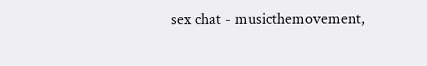sex chat - musicthemovement,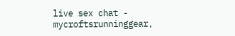live sex chat - mycroftsrunninggear,